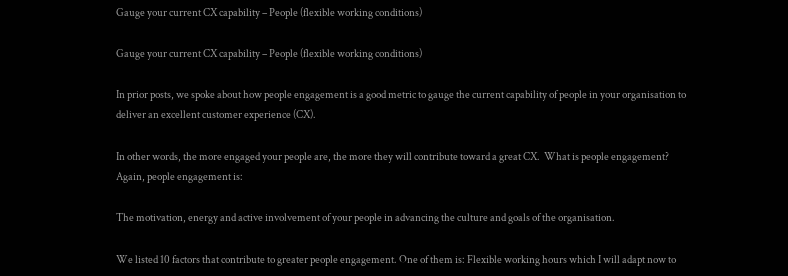Gauge your current CX capability – People (flexible working conditions)

Gauge your current CX capability – People (flexible working conditions)

In prior posts, we spoke about how people engagement is a good metric to gauge the current capability of people in your organisation to deliver an excellent customer experience (CX).

In other words, the more engaged your people are, the more they will contribute toward a great CX.  What is people engagement?  Again, people engagement is:

The motivation, energy and active involvement of your people in advancing the culture and goals of the organisation.

We listed 10 factors that contribute to greater people engagement. One of them is: Flexible working hours which I will adapt now to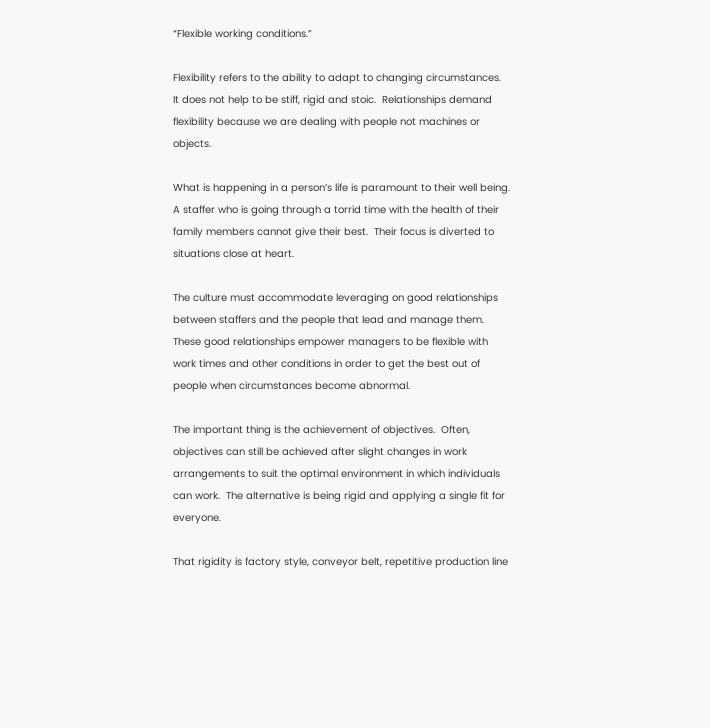“Flexible working conditions.”

Flexibility refers to the ability to adapt to changing circumstances.  It does not help to be stiff, rigid and stoic.  Relationships demand flexibility because we are dealing with people not machines or objects.

What is happening in a person’s life is paramount to their well being.  A staffer who is going through a torrid time with the health of their family members cannot give their best.  Their focus is diverted to situations close at heart.

The culture must accommodate leveraging on good relationships between staffers and the people that lead and manage them.  These good relationships empower managers to be flexible with work times and other conditions in order to get the best out of people when circumstances become abnormal.

The important thing is the achievement of objectives.  Often, objectives can still be achieved after slight changes in work arrangements to suit the optimal environment in which individuals can work.  The alternative is being rigid and applying a single fit for everyone.

That rigidity is factory style, conveyor belt, repetitive production line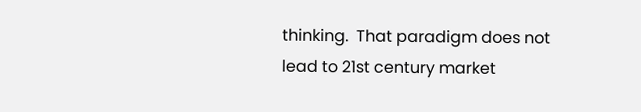thinking.  That paradigm does not lead to 21st century market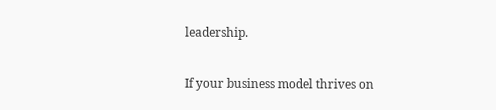leadership.

If your business model thrives on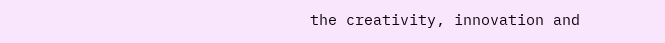the creativity, innovation and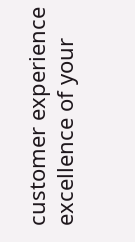customer experience excellence of your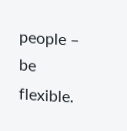people – be flexible.